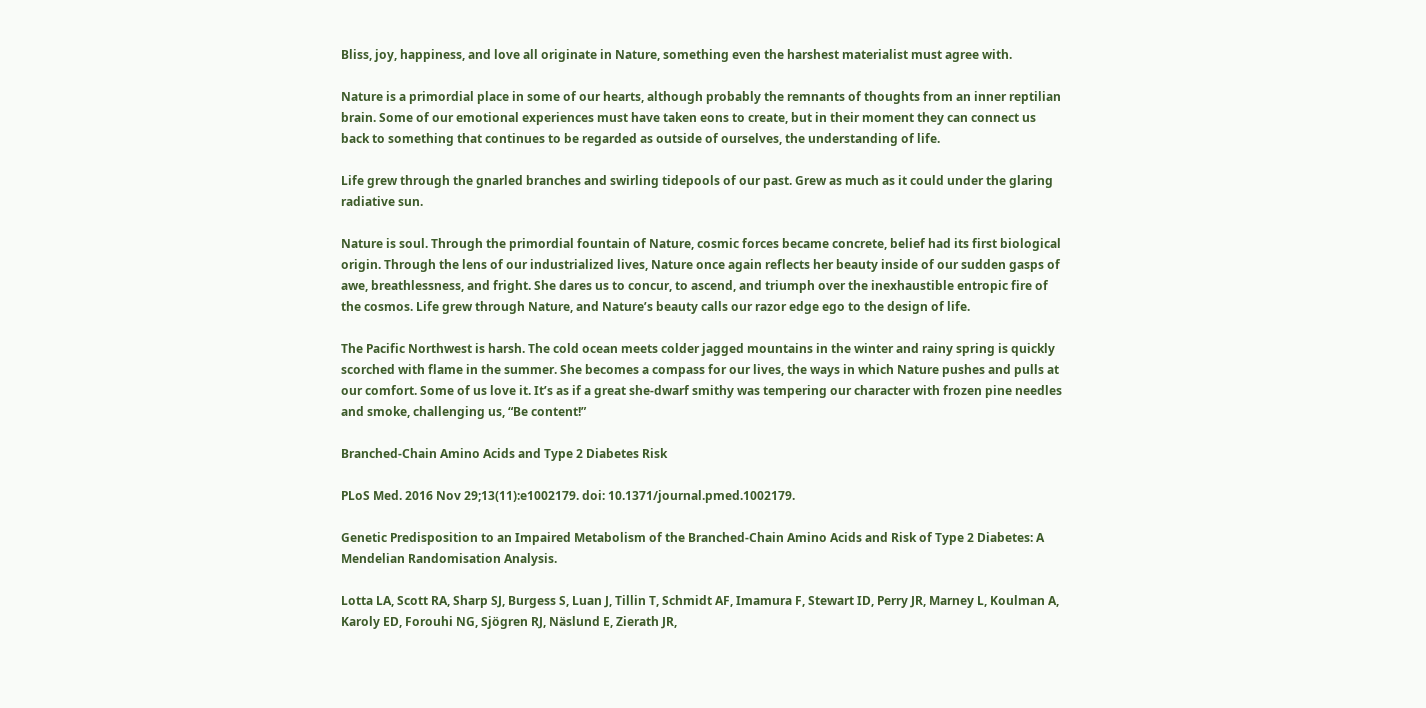Bliss, joy, happiness, and love all originate in Nature, something even the harshest materialist must agree with.

Nature is a primordial place in some of our hearts, although probably the remnants of thoughts from an inner reptilian brain. Some of our emotional experiences must have taken eons to create, but in their moment they can connect us back to something that continues to be regarded as outside of ourselves, the understanding of life.

Life grew through the gnarled branches and swirling tidepools of our past. Grew as much as it could under the glaring radiative sun.

Nature is soul. Through the primordial fountain of Nature, cosmic forces became concrete, belief had its first biological origin. Through the lens of our industrialized lives, Nature once again reflects her beauty inside of our sudden gasps of awe, breathlessness, and fright. She dares us to concur, to ascend, and triumph over the inexhaustible entropic fire of the cosmos. Life grew through Nature, and Nature’s beauty calls our razor edge ego to the design of life.

The Pacific Northwest is harsh. The cold ocean meets colder jagged mountains in the winter and rainy spring is quickly scorched with flame in the summer. She becomes a compass for our lives, the ways in which Nature pushes and pulls at our comfort. Some of us love it. It’s as if a great she-dwarf smithy was tempering our character with frozen pine needles and smoke, challenging us, “Be content!”

Branched-Chain Amino Acids and Type 2 Diabetes Risk

PLoS Med. 2016 Nov 29;13(11):e1002179. doi: 10.1371/journal.pmed.1002179.

Genetic Predisposition to an Impaired Metabolism of the Branched-Chain Amino Acids and Risk of Type 2 Diabetes: A Mendelian Randomisation Analysis.

Lotta LA, Scott RA, Sharp SJ, Burgess S, Luan J, Tillin T, Schmidt AF, Imamura F, Stewart ID, Perry JR, Marney L, Koulman A, Karoly ED, Forouhi NG, Sjögren RJ, Näslund E, Zierath JR,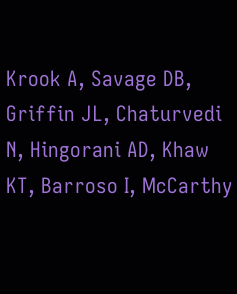Krook A, Savage DB, Griffin JL, Chaturvedi N, Hingorani AD, Khaw KT, Barroso I, McCarthy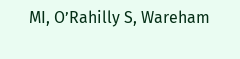MI, O’Rahilly S, Wareham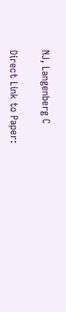NJ, Langenberg C

Direct Link to Paper: